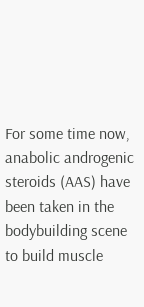For some time now, anabolic androgenic steroids (AAS) have been taken in the bodybuilding scene to build muscle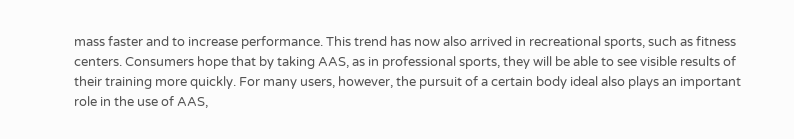mass faster and to increase performance. This trend has now also arrived in recreational sports, such as fitness centers. Consumers hope that by taking AAS, as in professional sports, they will be able to see visible results of their training more quickly. For many users, however, the pursuit of a certain body ideal also plays an important role in the use of AAS,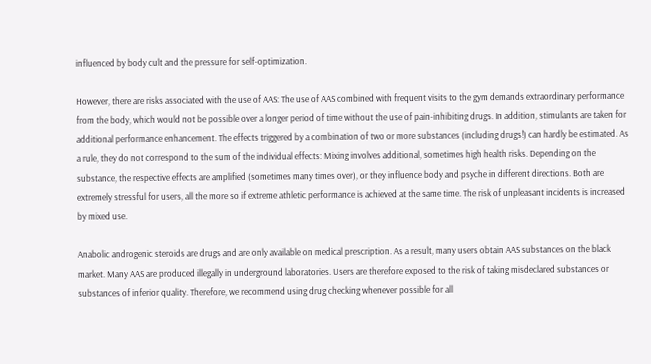influenced by body cult and the pressure for self-optimization.

However, there are risks associated with the use of AAS: The use of AAS combined with frequent visits to the gym demands extraordinary performance from the body, which would not be possible over a longer period of time without the use of pain-inhibiting drugs. In addition, stimulants are taken for additional performance enhancement. The effects triggered by a combination of two or more substances (including drugs!) can hardly be estimated. As a rule, they do not correspond to the sum of the individual effects: Mixing involves additional, sometimes high health risks. Depending on the substance, the respective effects are amplified (sometimes many times over), or they influence body and psyche in different directions. Both are extremely stressful for users, all the more so if extreme athletic performance is achieved at the same time. The risk of unpleasant incidents is increased by mixed use.

Anabolic androgenic steroids are drugs and are only available on medical prescription. As a result, many users obtain AAS substances on the black market. Many AAS are produced illegally in underground laboratories. Users are therefore exposed to the risk of taking misdeclared substances or substances of inferior quality. Therefore, we recommend using drug checking whenever possible for all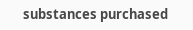substances purchased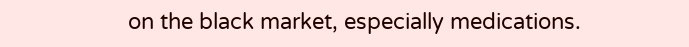on the black market, especially medications.